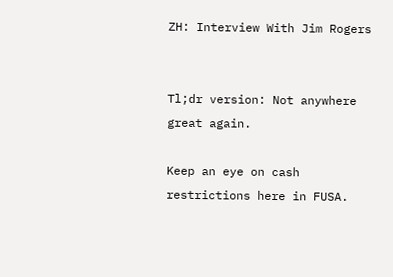ZH: Interview With Jim Rogers


Tl;dr version: Not anywhere great again.

Keep an eye on cash restrictions here in FUSA.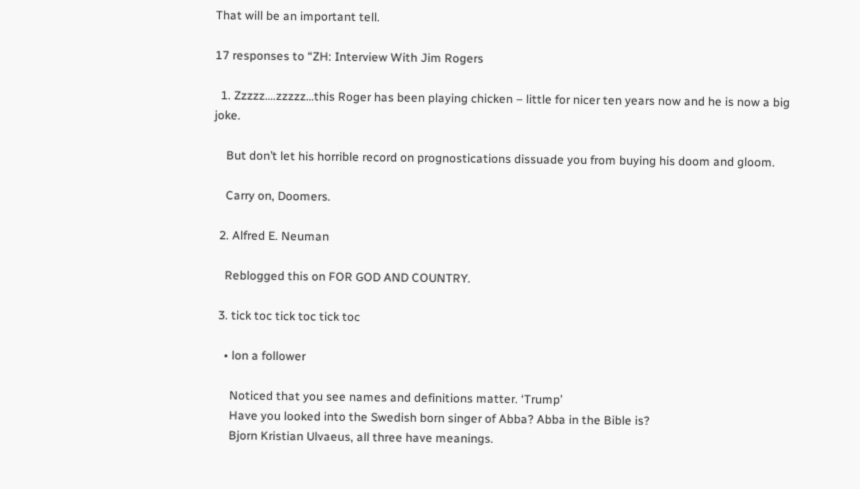That will be an important tell.

17 responses to “ZH: Interview With Jim Rogers

  1. Zzzzz….zzzzz…this Roger has been playing chicken – little for nicer ten years now and he is now a big joke.

    But don’t let his horrible record on prognostications dissuade you from buying his doom and gloom.

    Carry on, Doomers.

  2. Alfred E. Neuman

    Reblogged this on FOR GOD AND COUNTRY.

  3. tick toc tick toc tick toc

    • lon a follower

      Noticed that you see names and definitions matter. ‘Trump’
      Have you looked into the Swedish born singer of Abba? Abba in the Bible is?
      Bjorn Kristian Ulvaeus, all three have meanings.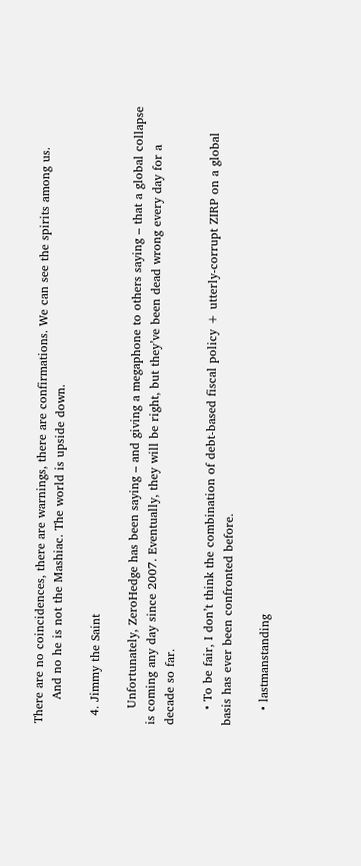There are no coincidences, there are warnings, there are confirmations. We can see the spirits among us.
      And no he is not the Mashiac. The world is upside down.

  4. Jimmy the Saint

    Unfortunately, ZeroHedge has been saying – and giving a megaphone to others saying – that a global collapse is coming any day since 2007. Eventually, they will be right, but they’ve been dead wrong every day for a decade so far.

    • To be fair, I don’t think the combination of debt-based fiscal policy + utterly-corrupt ZIRP on a global basis has ever been confronted before.

    • lastmanstanding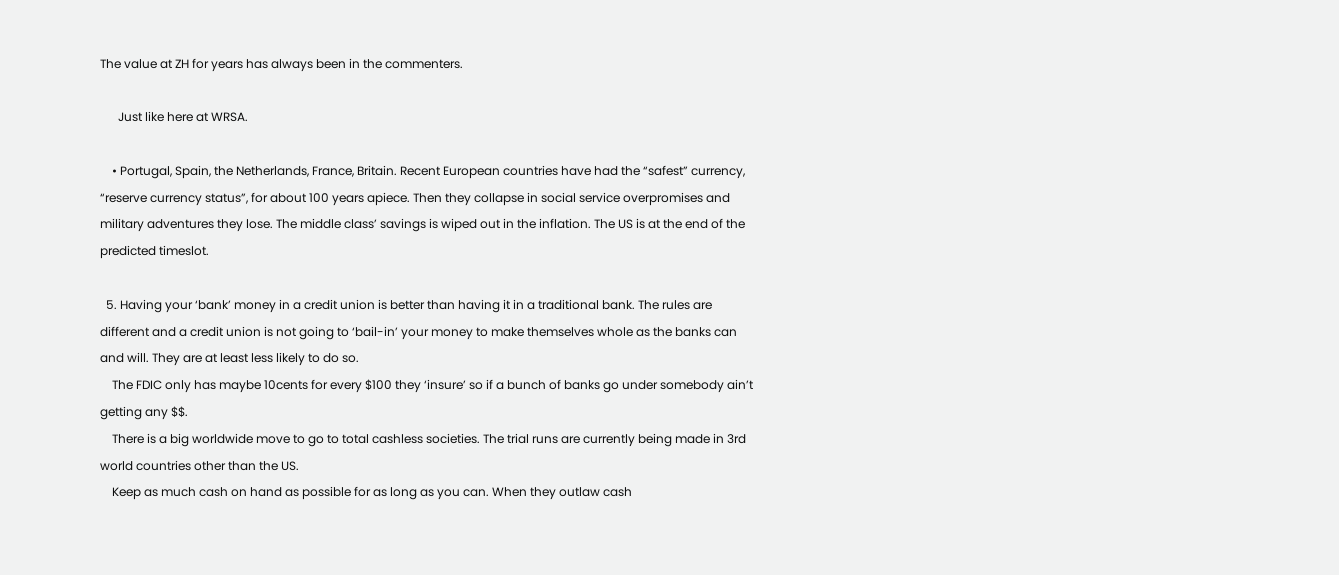The value at ZH for years has always been in the commenters.

      Just like here at WRSA.

    • Portugal, Spain, the Netherlands, France, Britain. Recent European countries have had the “safest” currency, “reserve currency status”, for about 100 years apiece. Then they collapse in social service overpromises and military adventures they lose. The middle class’ savings is wiped out in the inflation. The US is at the end of the predicted timeslot.

  5. Having your ‘bank’ money in a credit union is better than having it in a traditional bank. The rules are different and a credit union is not going to ‘bail-in’ your money to make themselves whole as the banks can and will. They are at least less likely to do so.
    The FDIC only has maybe 10cents for every $100 they ‘insure’ so if a bunch of banks go under somebody ain’t getting any $$.
    There is a big worldwide move to go to total cashless societies. The trial runs are currently being made in 3rd world countries other than the US.
    Keep as much cash on hand as possible for as long as you can. When they outlaw cash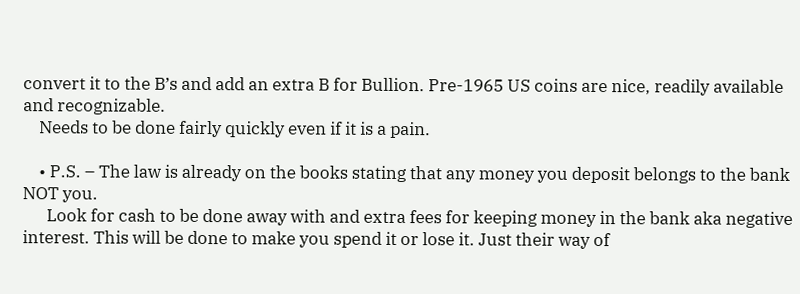convert it to the B’s and add an extra B for Bullion. Pre-1965 US coins are nice, readily available and recognizable.
    Needs to be done fairly quickly even if it is a pain.

    • P.S. – The law is already on the books stating that any money you deposit belongs to the bank NOT you.
      Look for cash to be done away with and extra fees for keeping money in the bank aka negative interest. This will be done to make you spend it or lose it. Just their way of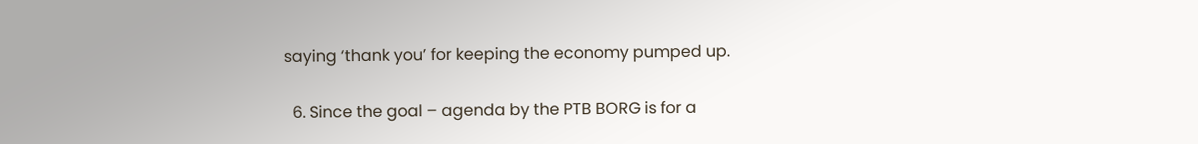saying ‘thank you’ for keeping the economy pumped up.

  6. Since the goal – agenda by the PTB BORG is for a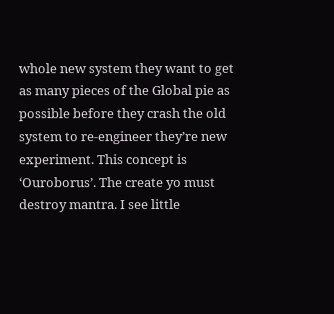whole new system they want to get as many pieces of the Global pie as possible before they crash the old system to re-engineer they’re new experiment. This concept is ‘Ouroborus’. The create yo must destroy mantra. I see little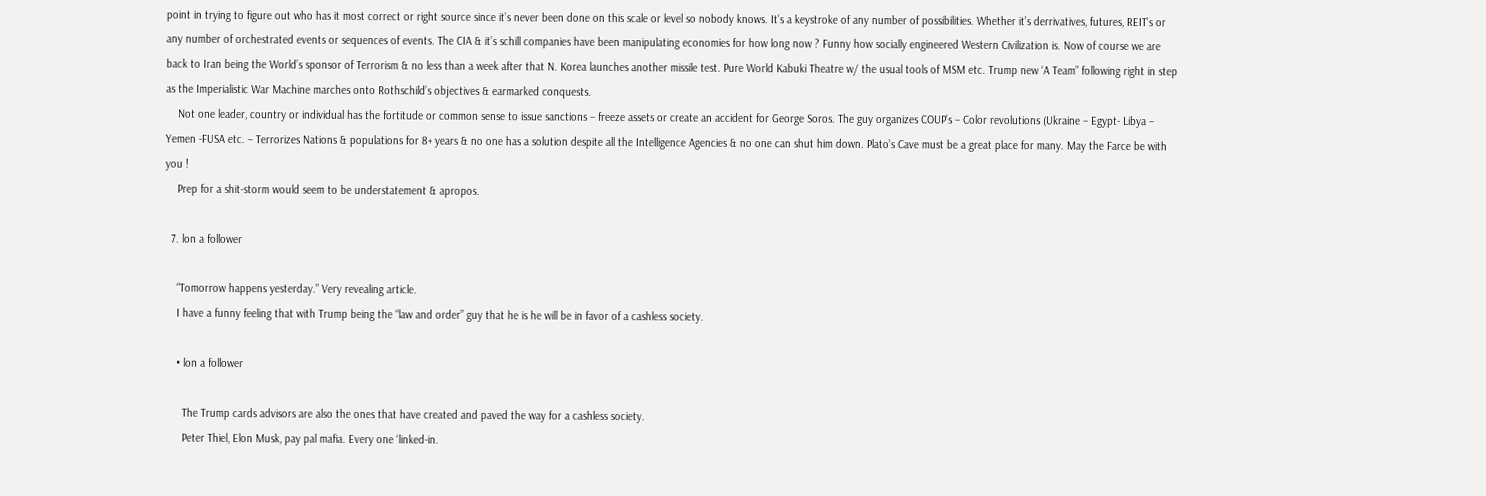point in trying to figure out who has it most correct or right source since it’s never been done on this scale or level so nobody knows. It’s a keystroke of any number of possibilities. Whether it’s derrivatives, futures, REIT’s or any number of orchestrated events or sequences of events. The CIA & it’s schill companies have been manipulating economies for how long now ? Funny how socially engineered Western Civilization is. Now of course we are back to Iran being the World’s sponsor of Terrorism & no less than a week after that N. Korea launches another missile test. Pure World Kabuki Theatre w/ the usual tools of MSM etc. Trump new ‘A Team” following right in step as the Imperialistic War Machine marches onto Rothschild’s objectives & earmarked conquests.
    Not one leader, country or individual has the fortitude or common sense to issue sanctions – freeze assets or create an accident for George Soros. The guy organizes COUP’s – Color revolutions (Ukraine – Egypt- Libya – Yemen -FUSA etc. – Terrorizes Nations & populations for 8+ years & no one has a solution despite all the Intelligence Agencies & no one can shut him down. Plato’s Cave must be a great place for many. May the Farce be with you !
    Prep for a shit-storm would seem to be understatement & apropos.

  7. lon a follower

    “Tomorrow happens yesterday.” Very revealing article.
    I have a funny feeling that with Trump being the “law and order” guy that he is he will be in favor of a cashless society.

    • lon a follower

      The Trump cards advisors are also the ones that have created and paved the way for a cashless society.
      Peter Thiel, Elon Musk, pay pal mafia. Every one ‘linked-in.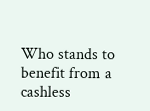Who stands to benefit from a cashless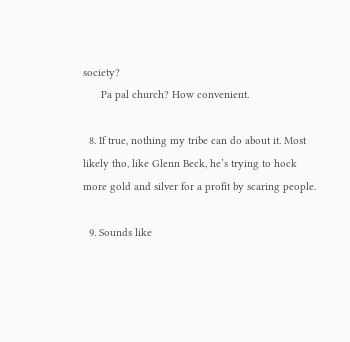society?
      Pa pal church? How convenient.

  8. If true, nothing my tribe can do about it. Most likely tho, like Glenn Beck, he’s trying to hock more gold and silver for a profit by scaring people.

  9. Sounds like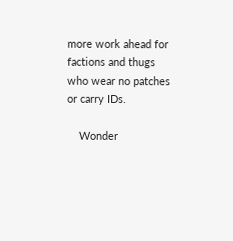more work ahead for factions and thugs who wear no patches or carry IDs.

    Wonder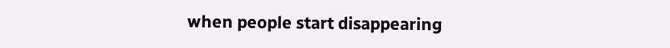when people start disappearing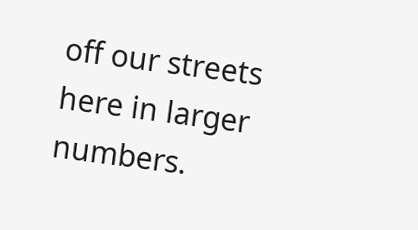off our streets here in larger numbers.